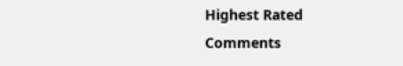Highest Rated Comments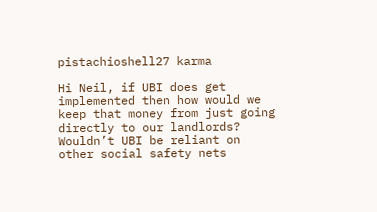pistachioshell27 karma

Hi Neil, if UBI does get implemented then how would we keep that money from just going directly to our landlords? Wouldn’t UBI be reliant on other social safety nets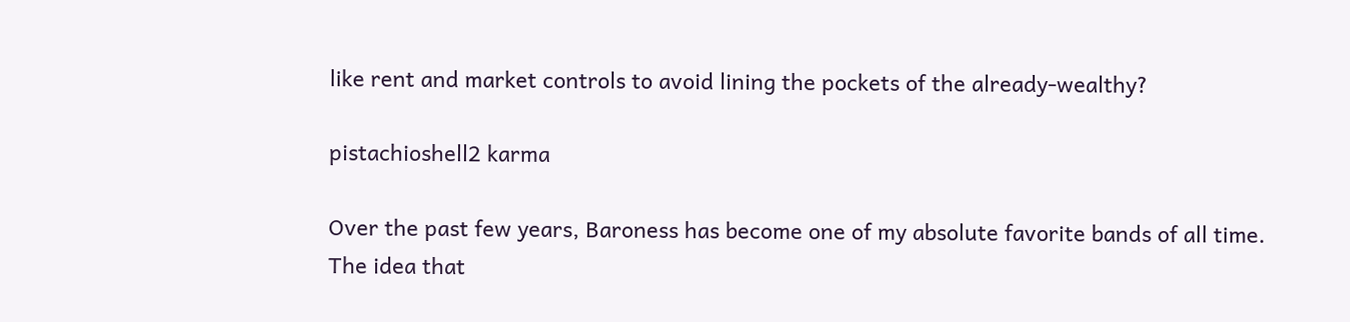like rent and market controls to avoid lining the pockets of the already-wealthy?

pistachioshell2 karma

Over the past few years, Baroness has become one of my absolute favorite bands of all time. The idea that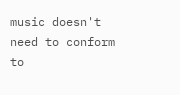music doesn't need to conform to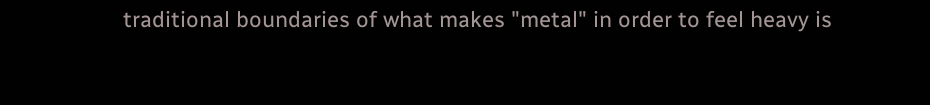traditional boundaries of what makes "metal" in order to feel heavy is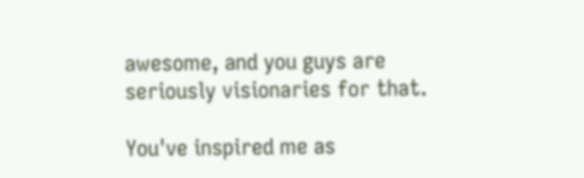awesome, and you guys are seriously visionaries for that.

You've inspired me as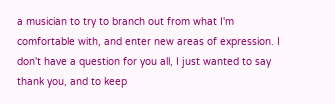a musician to try to branch out from what I'm comfortable with, and enter new areas of expression. I don't have a question for you all, I just wanted to say thank you, and to keep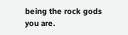being the rock gods you are.